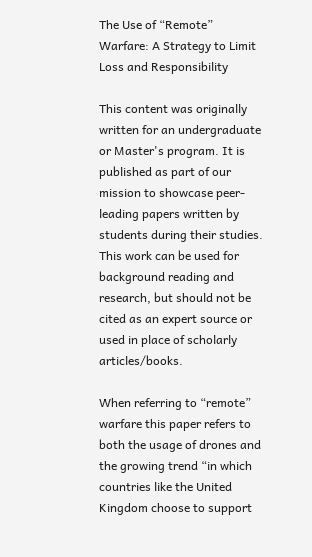The Use of “Remote” Warfare: A Strategy to Limit Loss and Responsibility

This content was originally written for an undergraduate or Master's program. It is published as part of our mission to showcase peer-leading papers written by students during their studies. This work can be used for background reading and research, but should not be cited as an expert source or used in place of scholarly articles/books.

When referring to “remote” warfare this paper refers to both the usage of drones and the growing trend “in which countries like the United Kingdom choose to support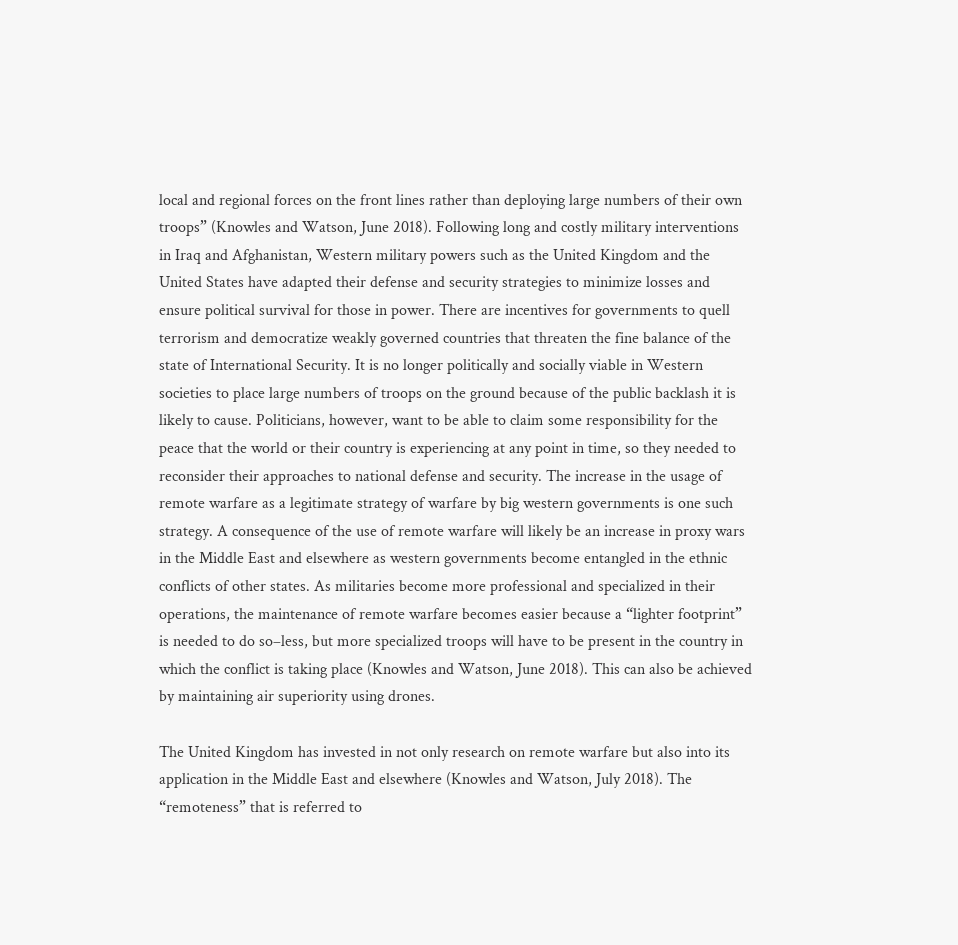local and regional forces on the front lines rather than deploying large numbers of their own troops” (Knowles and Watson, June 2018). Following long and costly military interventions in Iraq and Afghanistan, Western military powers such as the United Kingdom and the United States have adapted their defense and security strategies to minimize losses and ensure political survival for those in power. There are incentives for governments to quell terrorism and democratize weakly governed countries that threaten the fine balance of the state of International Security. It is no longer politically and socially viable in Western societies to place large numbers of troops on the ground because of the public backlash it is likely to cause. Politicians, however, want to be able to claim some responsibility for the peace that the world or their country is experiencing at any point in time, so they needed to reconsider their approaches to national defense and security. The increase in the usage of remote warfare as a legitimate strategy of warfare by big western governments is one such strategy. A consequence of the use of remote warfare will likely be an increase in proxy wars in the Middle East and elsewhere as western governments become entangled in the ethnic conflicts of other states. As militaries become more professional and specialized in their operations, the maintenance of remote warfare becomes easier because a “lighter footprint” is needed to do so–less, but more specialized troops will have to be present in the country in which the conflict is taking place (Knowles and Watson, June 2018). This can also be achieved by maintaining air superiority using drones.

The United Kingdom has invested in not only research on remote warfare but also into its application in the Middle East and elsewhere (Knowles and Watson, July 2018). The “remoteness” that is referred to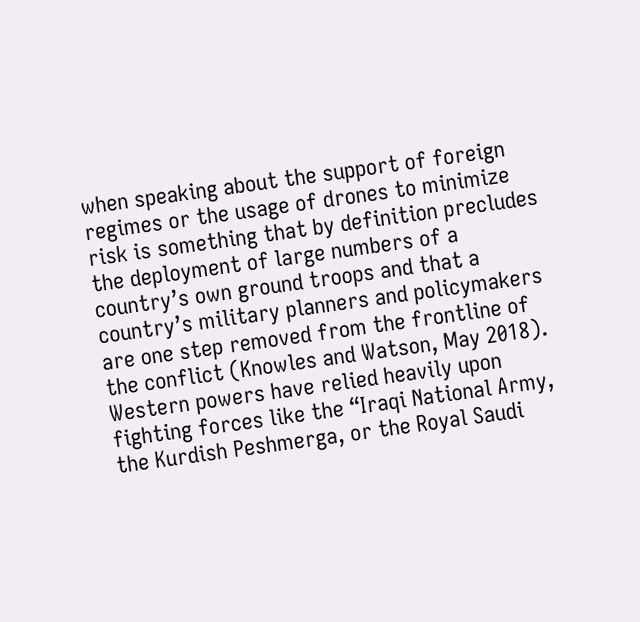when speaking about the support of foreign regimes or the usage of drones to minimize risk is something that by definition precludes the deployment of large numbers of a country’s own ground troops and that a country’s military planners and policymakers are one step removed from the frontline of the conflict (Knowles and Watson, May 2018). Western powers have relied heavily upon fighting forces like the “Iraqi National Army, the Kurdish Peshmerga, or the Royal Saudi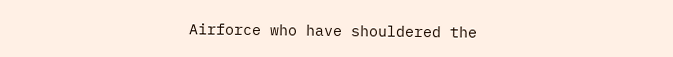Airforce who have shouldered the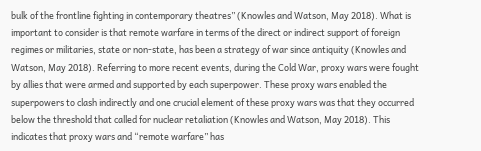bulk of the frontline fighting in contemporary theatres” (Knowles and Watson, May 2018). What is important to consider is that remote warfare in terms of the direct or indirect support of foreign regimes or militaries, state or non-state, has been a strategy of war since antiquity (Knowles and Watson, May 2018). Referring to more recent events, during the Cold War, proxy wars were fought by allies that were armed and supported by each superpower. These proxy wars enabled the superpowers to clash indirectly and one crucial element of these proxy wars was that they occurred below the threshold that called for nuclear retaliation (Knowles and Watson, May 2018). This indicates that proxy wars and “remote warfare” has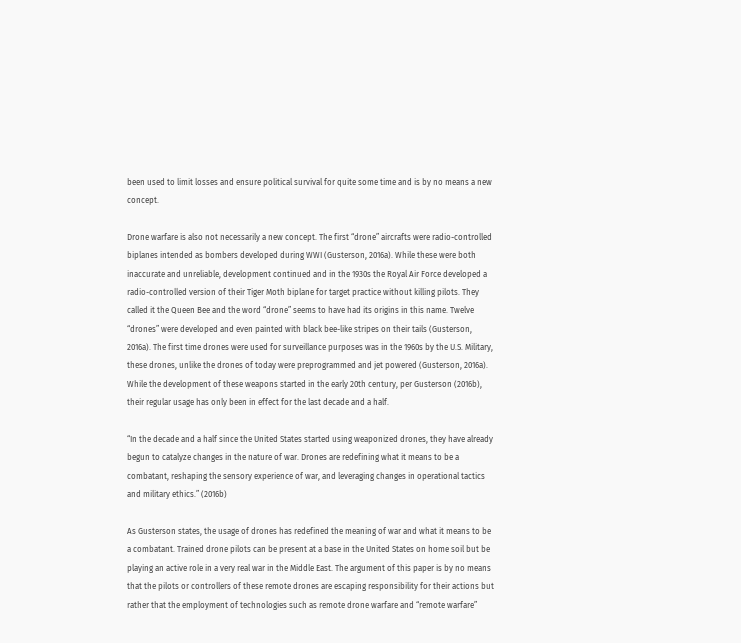been used to limit losses and ensure political survival for quite some time and is by no means a new concept.

Drone warfare is also not necessarily a new concept. The first “drone” aircrafts were radio-controlled biplanes intended as bombers developed during WWI (Gusterson, 2016a). While these were both inaccurate and unreliable, development continued and in the 1930s the Royal Air Force developed a radio-controlled version of their Tiger Moth biplane for target practice without killing pilots. They called it the Queen Bee and the word “drone” seems to have had its origins in this name. Twelve “drones” were developed and even painted with black bee-like stripes on their tails (Gusterson, 2016a). The first time drones were used for surveillance purposes was in the 1960s by the U.S. Military, these drones, unlike the drones of today were preprogrammed and jet powered (Gusterson, 2016a). While the development of these weapons started in the early 20th century, per Gusterson (2016b), their regular usage has only been in effect for the last decade and a half.

“In the decade and a half since the United States started using weaponized drones, they have already begun to catalyze changes in the nature of war. Drones are redefining what it means to be a combatant, reshaping the sensory experience of war, and leveraging changes in operational tactics and military ethics.” (2016b)

As Gusterson states, the usage of drones has redefined the meaning of war and what it means to be a combatant. Trained drone pilots can be present at a base in the United States on home soil but be playing an active role in a very real war in the Middle East. The argument of this paper is by no means that the pilots or controllers of these remote drones are escaping responsibility for their actions but rather that the employment of technologies such as remote drone warfare and “remote warfare”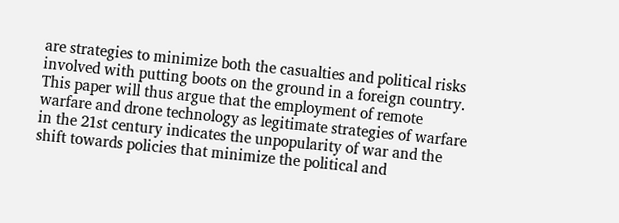are strategies to minimize both the casualties and political risks involved with putting boots on the ground in a foreign country. This paper will thus argue that the employment of remote warfare and drone technology as legitimate strategies of warfare in the 21st century indicates the unpopularity of war and the shift towards policies that minimize the political and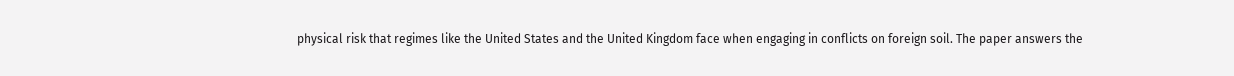physical risk that regimes like the United States and the United Kingdom face when engaging in conflicts on foreign soil. The paper answers the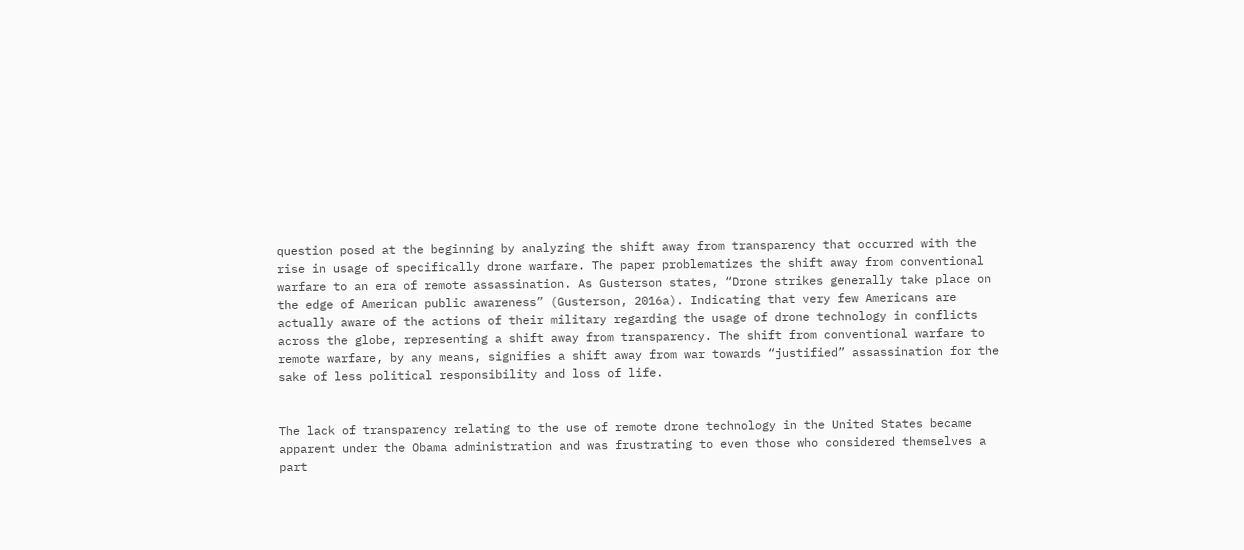question posed at the beginning by analyzing the shift away from transparency that occurred with the rise in usage of specifically drone warfare. The paper problematizes the shift away from conventional warfare to an era of remote assassination. As Gusterson states, “Drone strikes generally take place on the edge of American public awareness” (Gusterson, 2016a). Indicating that very few Americans are actually aware of the actions of their military regarding the usage of drone technology in conflicts across the globe, representing a shift away from transparency. The shift from conventional warfare to remote warfare, by any means, signifies a shift away from war towards “justified” assassination for the sake of less political responsibility and loss of life.


The lack of transparency relating to the use of remote drone technology in the United States became apparent under the Obama administration and was frustrating to even those who considered themselves a part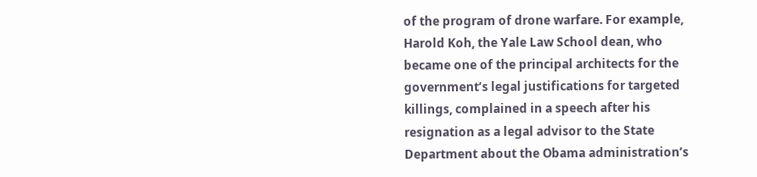of the program of drone warfare. For example, Harold Koh, the Yale Law School dean, who became one of the principal architects for the government’s legal justifications for targeted killings, complained in a speech after his resignation as a legal advisor to the State Department about the Obama administration’s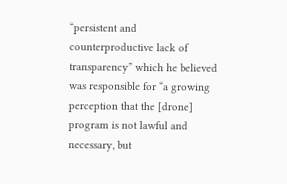“persistent and counterproductive lack of transparency” which he believed was responsible for “a growing perception that the [drone] program is not lawful and necessary, but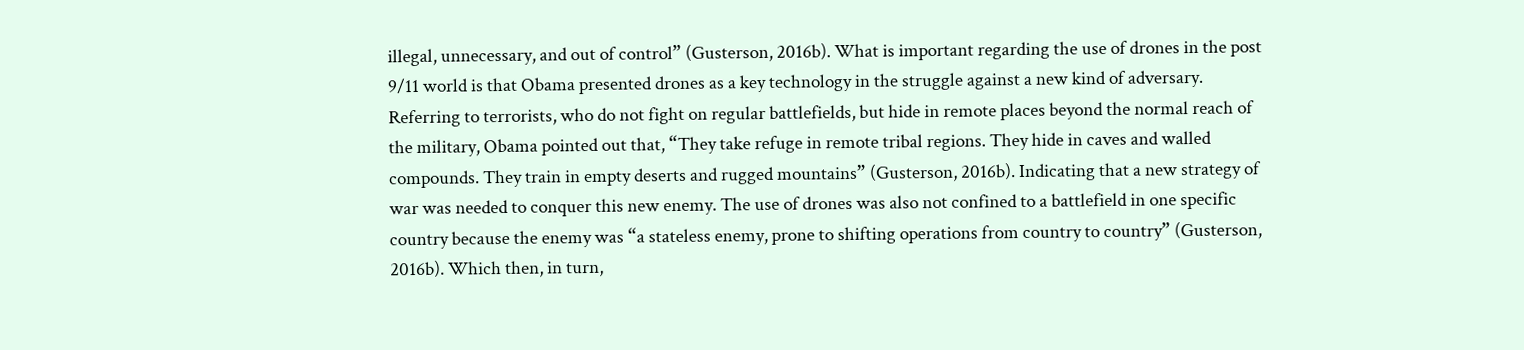illegal, unnecessary, and out of control” (Gusterson, 2016b). What is important regarding the use of drones in the post 9/11 world is that Obama presented drones as a key technology in the struggle against a new kind of adversary. Referring to terrorists, who do not fight on regular battlefields, but hide in remote places beyond the normal reach of the military, Obama pointed out that, “They take refuge in remote tribal regions. They hide in caves and walled compounds. They train in empty deserts and rugged mountains” (Gusterson, 2016b). Indicating that a new strategy of war was needed to conquer this new enemy. The use of drones was also not confined to a battlefield in one specific country because the enemy was “a stateless enemy, prone to shifting operations from country to country” (Gusterson, 2016b). Which then, in turn,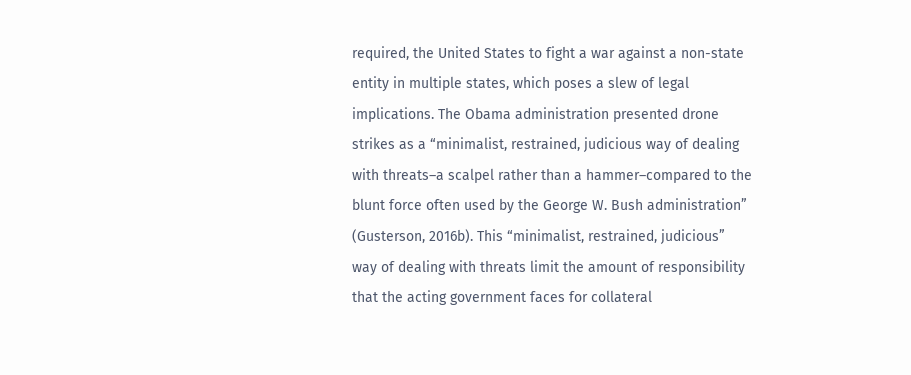required, the United States to fight a war against a non-state entity in multiple states, which poses a slew of legal implications. The Obama administration presented drone strikes as a “minimalist, restrained, judicious way of dealing with threats–a scalpel rather than a hammer–compared to the blunt force often used by the George W. Bush administration” (Gusterson, 2016b). This “minimalist, restrained, judicious” way of dealing with threats limit the amount of responsibility that the acting government faces for collateral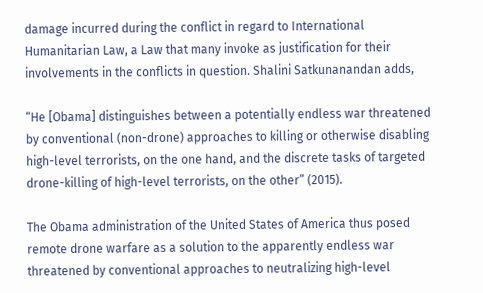damage incurred during the conflict in regard to International Humanitarian Law, a Law that many invoke as justification for their involvements in the conflicts in question. Shalini Satkunanandan adds,

“He [Obama] distinguishes between a potentially endless war threatened by conventional (non-drone) approaches to killing or otherwise disabling high-level terrorists, on the one hand, and the discrete tasks of targeted drone-killing of high-level terrorists, on the other” (2015).

The Obama administration of the United States of America thus posed remote drone warfare as a solution to the apparently endless war threatened by conventional approaches to neutralizing high-level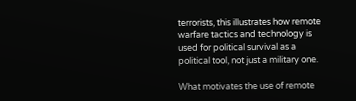terrorists, this illustrates how remote warfare tactics and technology is used for political survival as a political tool, not just a military one.

What motivates the use of remote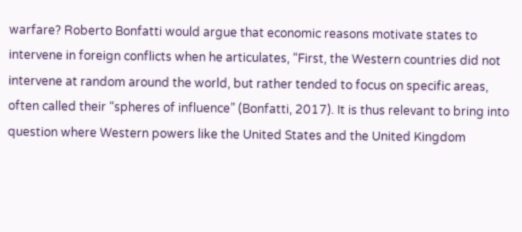warfare? Roberto Bonfatti would argue that economic reasons motivate states to intervene in foreign conflicts when he articulates, “First, the Western countries did not intervene at random around the world, but rather tended to focus on specific areas, often called their “spheres of influence” (Bonfatti, 2017). It is thus relevant to bring into question where Western powers like the United States and the United Kingdom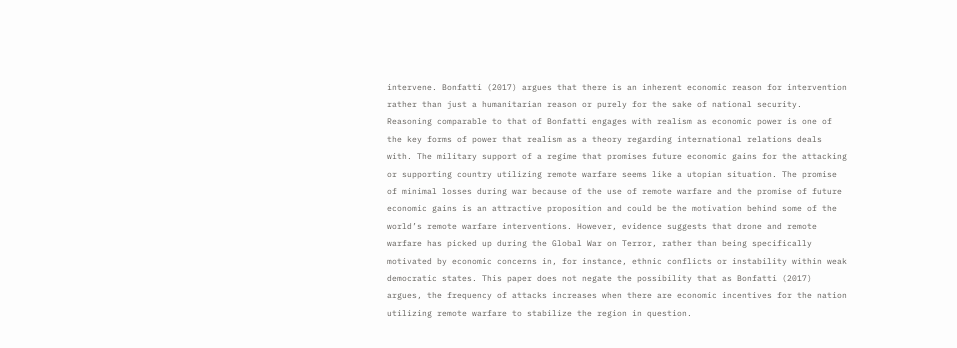intervene. Bonfatti (2017) argues that there is an inherent economic reason for intervention rather than just a humanitarian reason or purely for the sake of national security. Reasoning comparable to that of Bonfatti engages with realism as economic power is one of the key forms of power that realism as a theory regarding international relations deals with. The military support of a regime that promises future economic gains for the attacking or supporting country utilizing remote warfare seems like a utopian situation. The promise of minimal losses during war because of the use of remote warfare and the promise of future economic gains is an attractive proposition and could be the motivation behind some of the world’s remote warfare interventions. However, evidence suggests that drone and remote warfare has picked up during the Global War on Terror, rather than being specifically motivated by economic concerns in, for instance, ethnic conflicts or instability within weak democratic states. This paper does not negate the possibility that as Bonfatti (2017) argues, the frequency of attacks increases when there are economic incentives for the nation utilizing remote warfare to stabilize the region in question.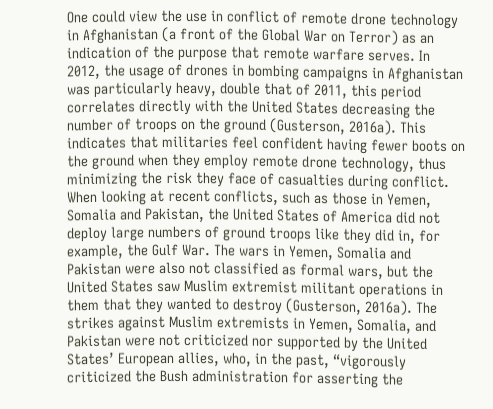One could view the use in conflict of remote drone technology in Afghanistan (a front of the Global War on Terror) as an indication of the purpose that remote warfare serves. In 2012, the usage of drones in bombing campaigns in Afghanistan was particularly heavy, double that of 2011, this period correlates directly with the United States decreasing the number of troops on the ground (Gusterson, 2016a). This indicates that militaries feel confident having fewer boots on the ground when they employ remote drone technology, thus minimizing the risk they face of casualties during conflict. When looking at recent conflicts, such as those in Yemen, Somalia and Pakistan, the United States of America did not deploy large numbers of ground troops like they did in, for example, the Gulf War. The wars in Yemen, Somalia and Pakistan were also not classified as formal wars, but the United States saw Muslim extremist militant operations in them that they wanted to destroy (Gusterson, 2016a). The strikes against Muslim extremists in Yemen, Somalia, and Pakistan were not criticized nor supported by the United States’ European allies, who, in the past, “vigorously criticized the Bush administration for asserting the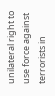unilateral right to use force against terrorists in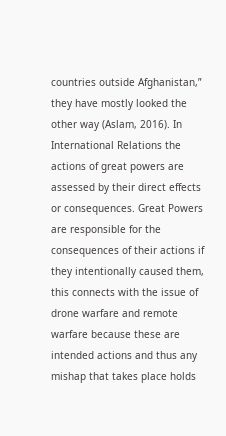countries outside Afghanistan,” they have mostly looked the other way (Aslam, 2016). In International Relations the actions of great powers are assessed by their direct effects or consequences. Great Powers are responsible for the consequences of their actions if they intentionally caused them, this connects with the issue of drone warfare and remote warfare because these are intended actions and thus any mishap that takes place holds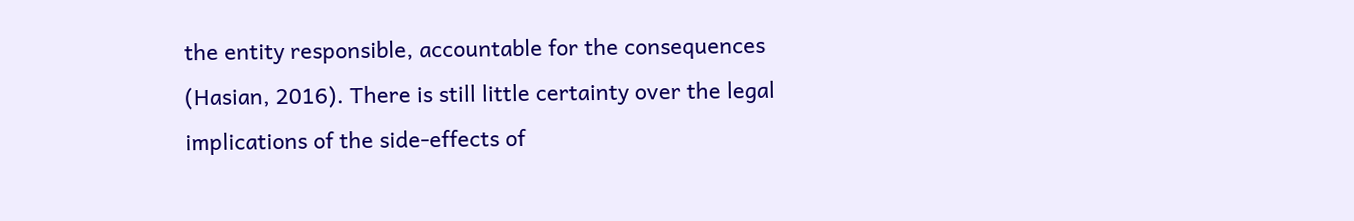the entity responsible, accountable for the consequences (Hasian, 2016). There is still little certainty over the legal implications of the side-effects of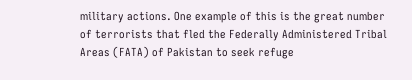military actions. One example of this is the great number of terrorists that fled the Federally Administered Tribal Areas (FATA) of Pakistan to seek refuge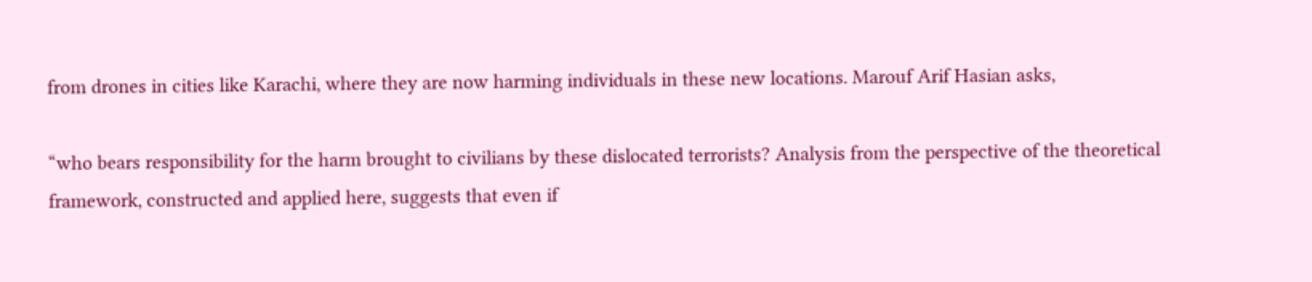from drones in cities like Karachi, where they are now harming individuals in these new locations. Marouf Arif Hasian asks,

“who bears responsibility for the harm brought to civilians by these dislocated terrorists? Analysis from the perspective of the theoretical framework, constructed and applied here, suggests that even if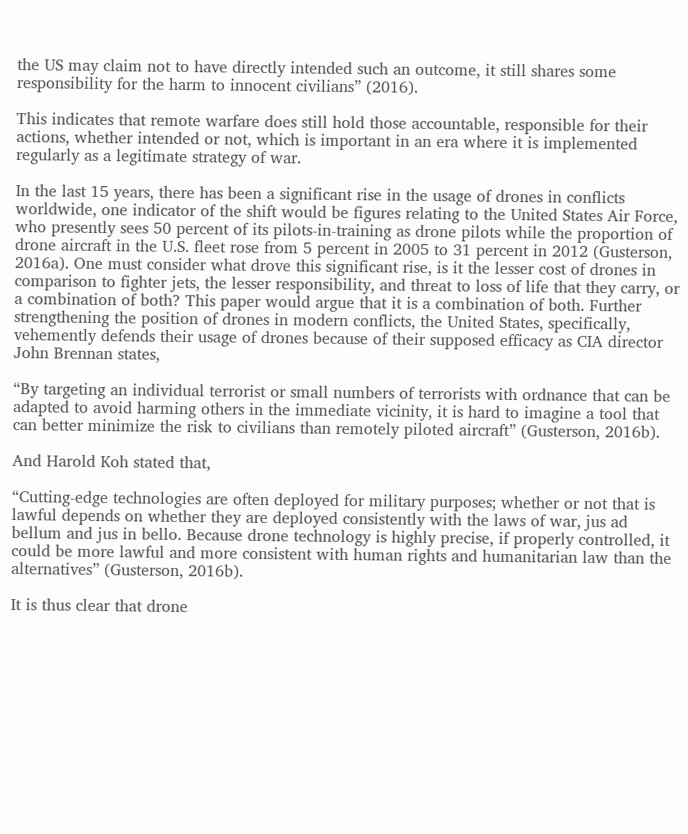the US may claim not to have directly intended such an outcome, it still shares some responsibility for the harm to innocent civilians” (2016).

This indicates that remote warfare does still hold those accountable, responsible for their actions, whether intended or not, which is important in an era where it is implemented regularly as a legitimate strategy of war.

In the last 15 years, there has been a significant rise in the usage of drones in conflicts worldwide, one indicator of the shift would be figures relating to the United States Air Force, who presently sees 50 percent of its pilots-in-training as drone pilots while the proportion of drone aircraft in the U.S. fleet rose from 5 percent in 2005 to 31 percent in 2012 (Gusterson, 2016a). One must consider what drove this significant rise, is it the lesser cost of drones in comparison to fighter jets, the lesser responsibility, and threat to loss of life that they carry, or a combination of both? This paper would argue that it is a combination of both. Further strengthening the position of drones in modern conflicts, the United States, specifically, vehemently defends their usage of drones because of their supposed efficacy as CIA director John Brennan states,

“By targeting an individual terrorist or small numbers of terrorists with ordnance that can be adapted to avoid harming others in the immediate vicinity, it is hard to imagine a tool that can better minimize the risk to civilians than remotely piloted aircraft” (Gusterson, 2016b).

And Harold Koh stated that,

“Cutting-edge technologies are often deployed for military purposes; whether or not that is lawful depends on whether they are deployed consistently with the laws of war, jus ad bellum and jus in bello. Because drone technology is highly precise, if properly controlled, it could be more lawful and more consistent with human rights and humanitarian law than the alternatives” (Gusterson, 2016b).

It is thus clear that drone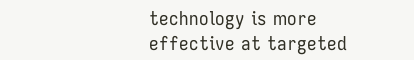technology is more effective at targeted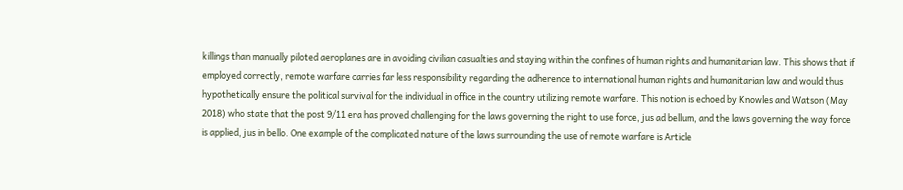killings than manually piloted aeroplanes are in avoiding civilian casualties and staying within the confines of human rights and humanitarian law. This shows that if employed correctly, remote warfare carries far less responsibility regarding the adherence to international human rights and humanitarian law and would thus hypothetically ensure the political survival for the individual in office in the country utilizing remote warfare. This notion is echoed by Knowles and Watson (May 2018) who state that the post 9/11 era has proved challenging for the laws governing the right to use force, jus ad bellum, and the laws governing the way force is applied, jus in bello. One example of the complicated nature of the laws surrounding the use of remote warfare is Article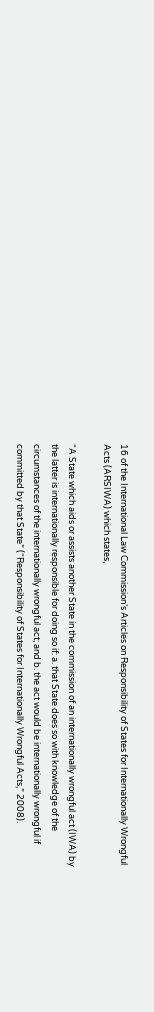16 of the International Law Commission’s Articles on Responsibility of States for Internationally Wrongful Acts (ARSIWA) which states,

“A State which aids or assists another State in the commission of an internationally wrongful act (IWA) by the latter is internationally responsible for doing so if: a. that State does so with knowledge of the circumstances of the internationally wrongful act; and b. the act would be internationally wrongful if committed by that State” (“Responsibility of States for Internationally Wrongful Acts,” 2008).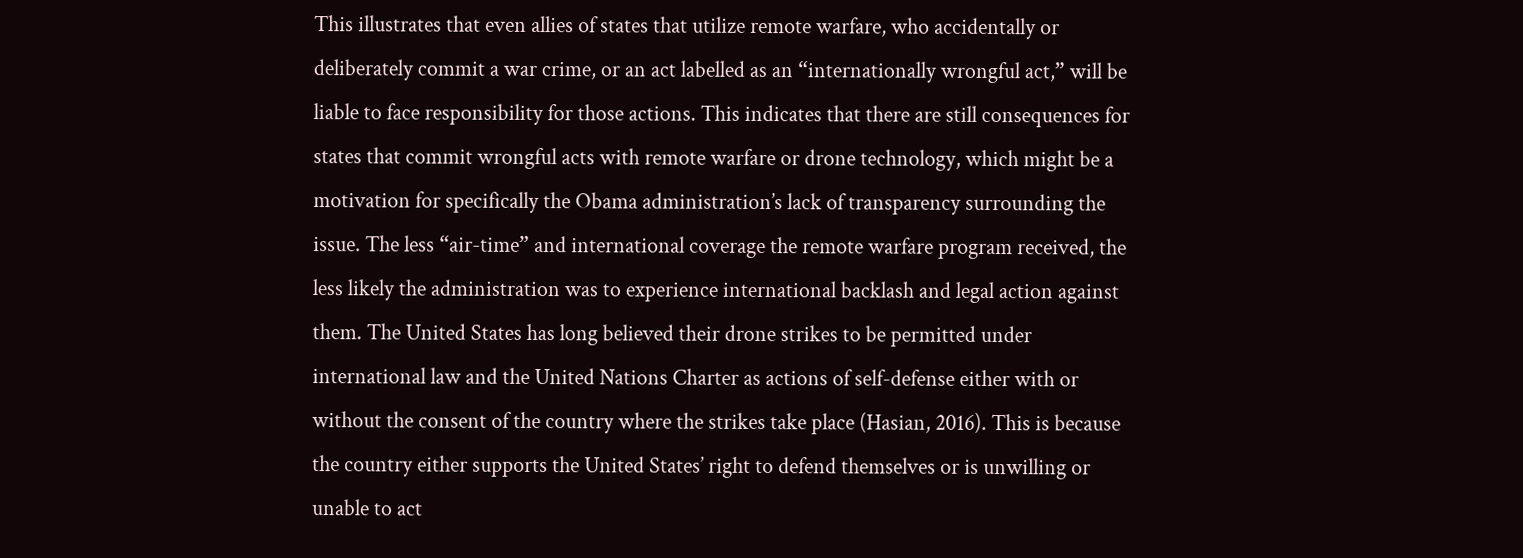This illustrates that even allies of states that utilize remote warfare, who accidentally or deliberately commit a war crime, or an act labelled as an “internationally wrongful act,” will be liable to face responsibility for those actions. This indicates that there are still consequences for states that commit wrongful acts with remote warfare or drone technology, which might be a motivation for specifically the Obama administration’s lack of transparency surrounding the issue. The less “air-time” and international coverage the remote warfare program received, the less likely the administration was to experience international backlash and legal action against them. The United States has long believed their drone strikes to be permitted under international law and the United Nations Charter as actions of self-defense either with or without the consent of the country where the strikes take place (Hasian, 2016). This is because the country either supports the United States’ right to defend themselves or is unwilling or unable to act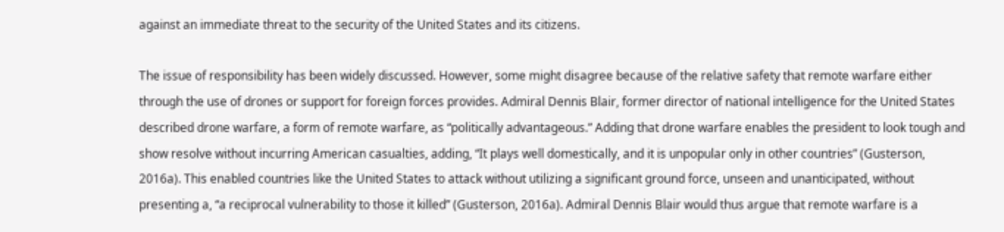against an immediate threat to the security of the United States and its citizens.

The issue of responsibility has been widely discussed. However, some might disagree because of the relative safety that remote warfare either through the use of drones or support for foreign forces provides. Admiral Dennis Blair, former director of national intelligence for the United States described drone warfare, a form of remote warfare, as “politically advantageous.” Adding that drone warfare enables the president to look tough and show resolve without incurring American casualties, adding, “It plays well domestically, and it is unpopular only in other countries” (Gusterson, 2016a). This enabled countries like the United States to attack without utilizing a significant ground force, unseen and unanticipated, without presenting a, “a reciprocal vulnerability to those it killed” (Gusterson, 2016a). Admiral Dennis Blair would thus argue that remote warfare is a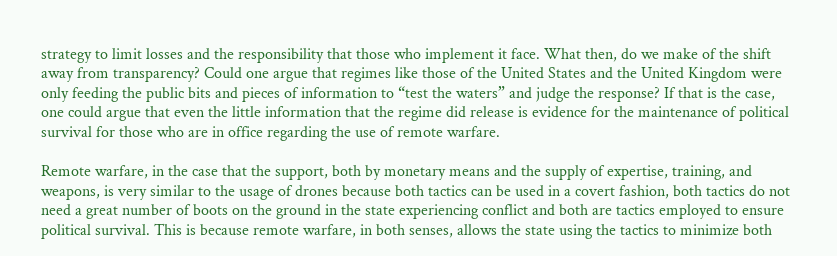strategy to limit losses and the responsibility that those who implement it face. What then, do we make of the shift away from transparency? Could one argue that regimes like those of the United States and the United Kingdom were only feeding the public bits and pieces of information to “test the waters” and judge the response? If that is the case, one could argue that even the little information that the regime did release is evidence for the maintenance of political survival for those who are in office regarding the use of remote warfare.

Remote warfare, in the case that the support, both by monetary means and the supply of expertise, training, and weapons, is very similar to the usage of drones because both tactics can be used in a covert fashion, both tactics do not need a great number of boots on the ground in the state experiencing conflict and both are tactics employed to ensure political survival. This is because remote warfare, in both senses, allows the state using the tactics to minimize both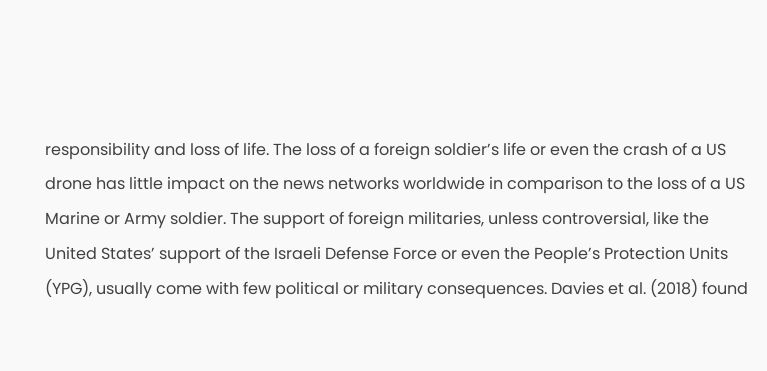responsibility and loss of life. The loss of a foreign soldier’s life or even the crash of a US drone has little impact on the news networks worldwide in comparison to the loss of a US Marine or Army soldier. The support of foreign militaries, unless controversial, like the United States’ support of the Israeli Defense Force or even the People’s Protection Units (YPG), usually come with few political or military consequences. Davies et al. (2018) found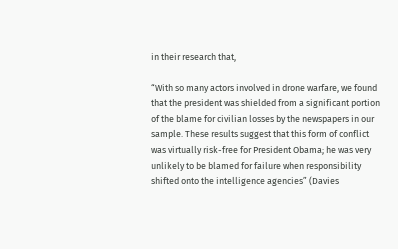in their research that,

“With so many actors involved in drone warfare, we found that the president was shielded from a significant portion of the blame for civilian losses by the newspapers in our sample. These results suggest that this form of conflict was virtually risk-free for President Obama; he was very unlikely to be blamed for failure when responsibility shifted onto the intelligence agencies” (Davies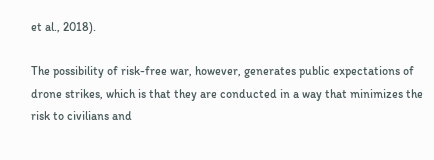et al., 2018).

The possibility of risk-free war, however, generates public expectations of drone strikes, which is that they are conducted in a way that minimizes the risk to civilians and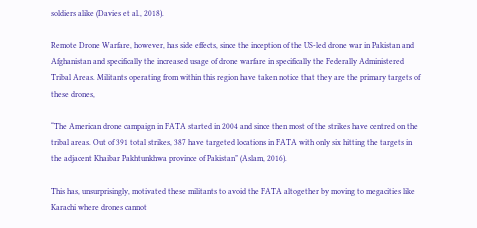soldiers alike (Davies et al., 2018).

Remote Drone Warfare, however, has side effects, since the inception of the US-led drone war in Pakistan and Afghanistan and specifically the increased usage of drone warfare in specifically the Federally Administered Tribal Areas. Militants operating from within this region have taken notice that they are the primary targets of these drones,

“The American drone campaign in FATA started in 2004 and since then most of the strikes have centred on the tribal areas. Out of 391 total strikes, 387 have targeted locations in FATA with only six hitting the targets in the adjacent Khaibar Pakhtunkhwa province of Pakistan” (Aslam, 2016).

This has, unsurprisingly, motivated these militants to avoid the FATA altogether by moving to megacities like Karachi where drones cannot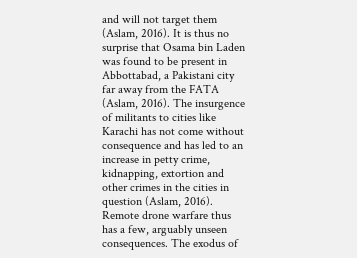and will not target them (Aslam, 2016). It is thus no surprise that Osama bin Laden was found to be present in Abbottabad, a Pakistani city far away from the FATA (Aslam, 2016). The insurgence of militants to cities like Karachi has not come without consequence and has led to an increase in petty crime, kidnapping, extortion and other crimes in the cities in question (Aslam, 2016). Remote drone warfare thus has a few, arguably unseen consequences. The exodus of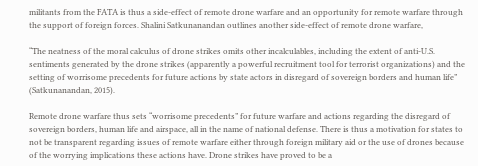militants from the FATA is thus a side-effect of remote drone warfare and an opportunity for remote warfare through the support of foreign forces. Shalini Satkunanandan outlines another side-effect of remote drone warfare,

“The neatness of the moral calculus of drone strikes omits other incalculables, including the extent of anti-U.S. sentiments generated by the drone strikes (apparently a powerful recruitment tool for terrorist organizations) and the setting of worrisome precedents for future actions by state actors in disregard of sovereign borders and human life” (Satkunanandan, 2015).

Remote drone warfare thus sets “worrisome precedents” for future warfare and actions regarding the disregard of sovereign borders, human life and airspace, all in the name of national defense. There is thus a motivation for states to not be transparent regarding issues of remote warfare either through foreign military aid or the use of drones because of the worrying implications these actions have. Drone strikes have proved to be a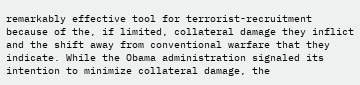remarkably effective tool for terrorist-recruitment because of the, if limited, collateral damage they inflict and the shift away from conventional warfare that they indicate. While the Obama administration signaled its intention to minimize collateral damage, the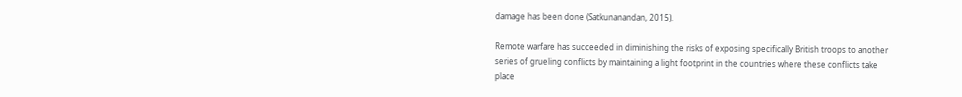damage has been done (Satkunanandan, 2015).

Remote warfare has succeeded in diminishing the risks of exposing specifically British troops to another series of grueling conflicts by maintaining a light footprint in the countries where these conflicts take place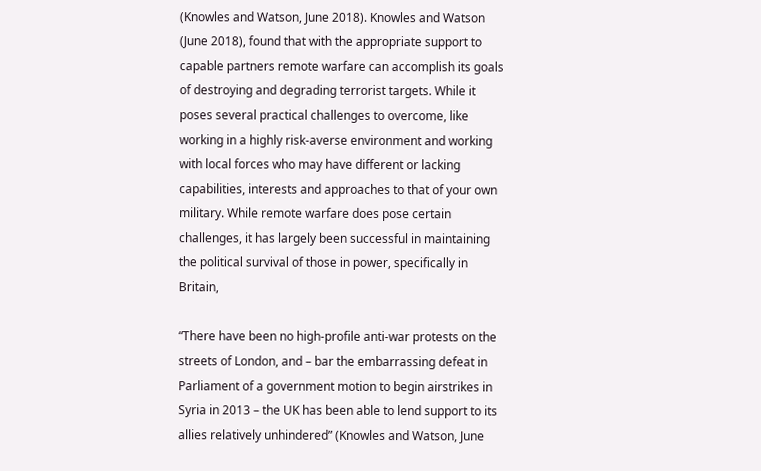(Knowles and Watson, June 2018). Knowles and Watson (June 2018), found that with the appropriate support to capable partners remote warfare can accomplish its goals of destroying and degrading terrorist targets. While it poses several practical challenges to overcome, like working in a highly risk-averse environment and working with local forces who may have different or lacking capabilities, interests and approaches to that of your own military. While remote warfare does pose certain challenges, it has largely been successful in maintaining the political survival of those in power, specifically in Britain,

“There have been no high-profile anti-war protests on the streets of London, and – bar the embarrassing defeat in Parliament of a government motion to begin airstrikes in Syria in 2013 – the UK has been able to lend support to its allies relatively unhindered” (Knowles and Watson, June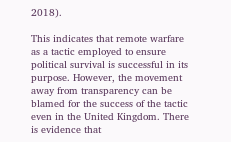2018).

This indicates that remote warfare as a tactic employed to ensure political survival is successful in its purpose. However, the movement away from transparency can be blamed for the success of the tactic even in the United Kingdom. There is evidence that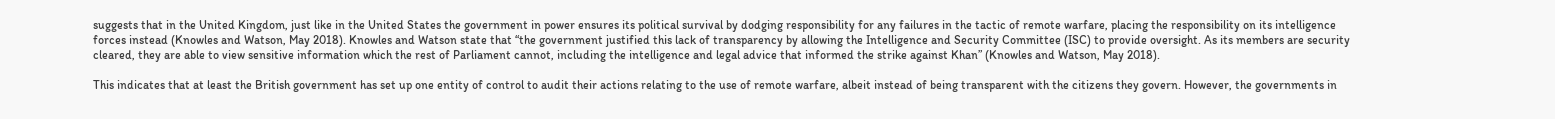suggests that in the United Kingdom, just like in the United States the government in power ensures its political survival by dodging responsibility for any failures in the tactic of remote warfare, placing the responsibility on its intelligence forces instead (Knowles and Watson, May 2018). Knowles and Watson state that “the government justified this lack of transparency by allowing the Intelligence and Security Committee (ISC) to provide oversight. As its members are security cleared, they are able to view sensitive information which the rest of Parliament cannot, including the intelligence and legal advice that informed the strike against Khan” (Knowles and Watson, May 2018).

This indicates that at least the British government has set up one entity of control to audit their actions relating to the use of remote warfare, albeit instead of being transparent with the citizens they govern. However, the governments in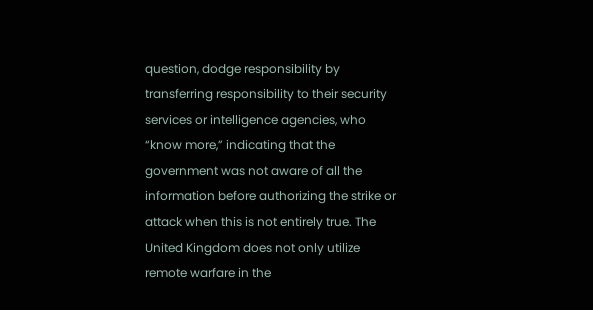question, dodge responsibility by transferring responsibility to their security services or intelligence agencies, who “know more,” indicating that the government was not aware of all the information before authorizing the strike or attack when this is not entirely true. The United Kingdom does not only utilize remote warfare in the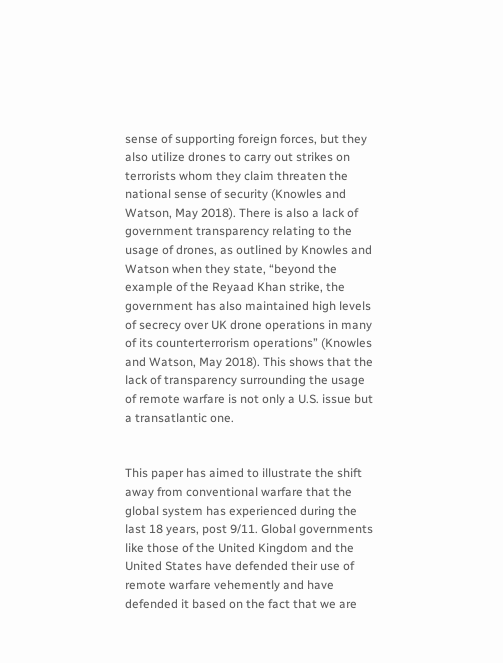sense of supporting foreign forces, but they also utilize drones to carry out strikes on terrorists whom they claim threaten the national sense of security (Knowles and Watson, May 2018). There is also a lack of government transparency relating to the usage of drones, as outlined by Knowles and Watson when they state, “beyond the example of the Reyaad Khan strike, the government has also maintained high levels of secrecy over UK drone operations in many of its counterterrorism operations” (Knowles and Watson, May 2018). This shows that the lack of transparency surrounding the usage of remote warfare is not only a U.S. issue but a transatlantic one.


This paper has aimed to illustrate the shift away from conventional warfare that the global system has experienced during the last 18 years, post 9/11. Global governments like those of the United Kingdom and the United States have defended their use of remote warfare vehemently and have defended it based on the fact that we are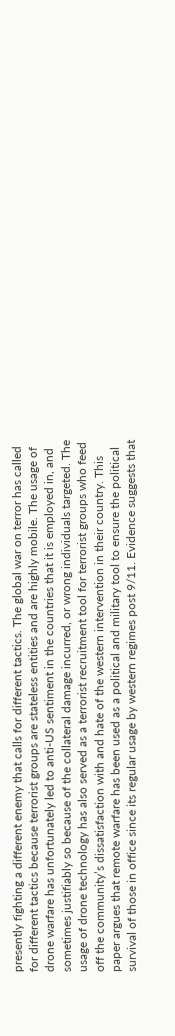presently fighting a different enemy that calls for different tactics. The global war on terror has called for different tactics because terrorist groups are stateless entities and are highly mobile. The usage of drone warfare has unfortunately led to anti-US sentiment in the countries that it is employed in, and sometimes justifiably so because of the collateral damage incurred, or wrong individuals targeted. The usage of drone technology has also served as a terrorist recruitment tool for terrorist groups who feed off the community’s dissatisfaction with and hate of the western intervention in their country. This paper argues that remote warfare has been used as a political and military tool to ensure the political survival of those in office since its regular usage by western regimes post 9/11. Evidence suggests that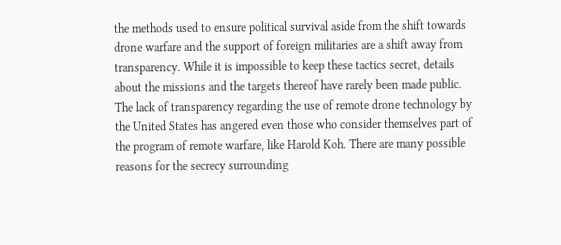the methods used to ensure political survival aside from the shift towards drone warfare and the support of foreign militaries are a shift away from transparency. While it is impossible to keep these tactics secret, details about the missions and the targets thereof have rarely been made public. The lack of transparency regarding the use of remote drone technology by the United States has angered even those who consider themselves part of the program of remote warfare, like Harold Koh. There are many possible reasons for the secrecy surrounding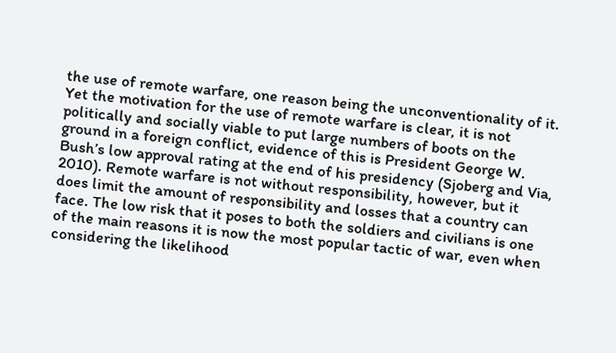the use of remote warfare, one reason being the unconventionality of it. Yet the motivation for the use of remote warfare is clear, it is not politically and socially viable to put large numbers of boots on the ground in a foreign conflict, evidence of this is President George W. Bush’s low approval rating at the end of his presidency (Sjoberg and Via, 2010). Remote warfare is not without responsibility, however, but it does limit the amount of responsibility and losses that a country can face. The low risk that it poses to both the soldiers and civilians is one of the main reasons it is now the most popular tactic of war, even when considering the likelihood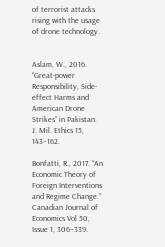of terrorist attacks rising with the usage of drone technology.


Aslam, W., 2016. “Great-power Responsibility, Side-effect Harms and American Drone Strikes” in Pakistan. J. Mil. Ethics 15, 143–162.

Bonfatti, R., 2017. “An Economic Theory of Foreign Interventions and Regime Change.” Canadian Journal of  Economics Vol 50, Issue 1, 306–339.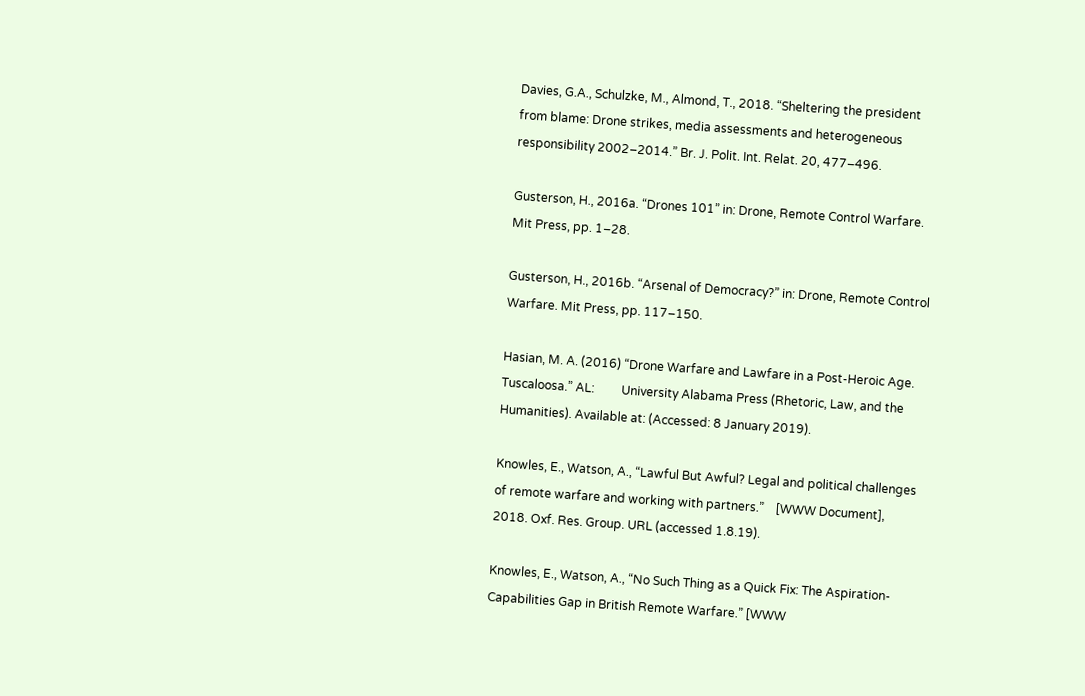Davies, G.A., Schulzke, M., Almond, T., 2018. “Sheltering the president from blame: Drone strikes, media assessments and heterogeneous responsibility 2002–2014.” Br. J. Polit. Int. Relat. 20, 477–496.

Gusterson, H., 2016a. “Drones 101” in: Drone, Remote Control Warfare. Mit Press, pp. 1–28.

Gusterson, H., 2016b. “Arsenal of Democracy?” in: Drone, Remote Control Warfare. Mit Press, pp. 117–150.

Hasian, M. A. (2016) “Drone Warfare and Lawfare in a Post-Heroic Age. Tuscaloosa.” AL:         University Alabama Press (Rhetoric, Law, and the Humanities). Available at: (Accessed: 8 January 2019).

Knowles, E., Watson, A., “Lawful But Awful? Legal and political challenges of remote warfare and working with partners.”    [WWW Document], 2018. Oxf. Res. Group. URL (accessed 1.8.19).

Knowles, E., Watson, A., “No Such Thing as a Quick Fix: The Aspiration-Capabilities Gap in British Remote Warfare.” [WWW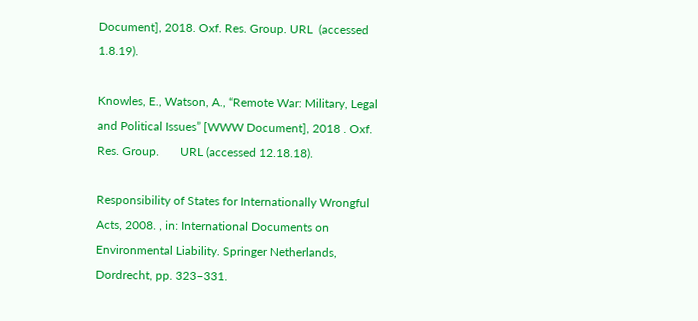Document], 2018. Oxf. Res. Group. URL  (accessed 1.8.19).

Knowles, E., Watson, A., “Remote War: Military, Legal and Political Issues” [WWW Document], 2018 . Oxf. Res. Group.       URL (accessed 12.18.18).

Responsibility of States for Internationally Wrongful Acts, 2008. , in: International Documents on Environmental Liability. Springer Netherlands, Dordrecht, pp. 323–331.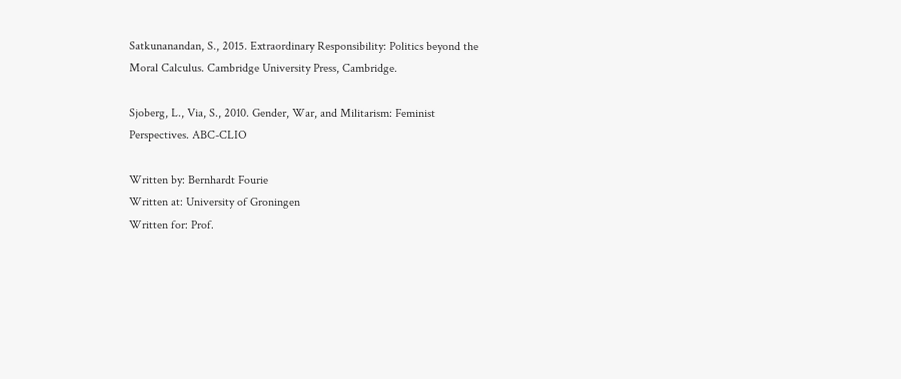Satkunanandan, S., 2015. Extraordinary Responsibility: Politics beyond the Moral Calculus. Cambridge University Press, Cambridge.

Sjoberg, L., Via, S., 2010. Gender, War, and Militarism: Feminist Perspectives. ABC-CLIO

Written by: Bernhardt Fourie
Written at: University of Groningen
Written for: Prof.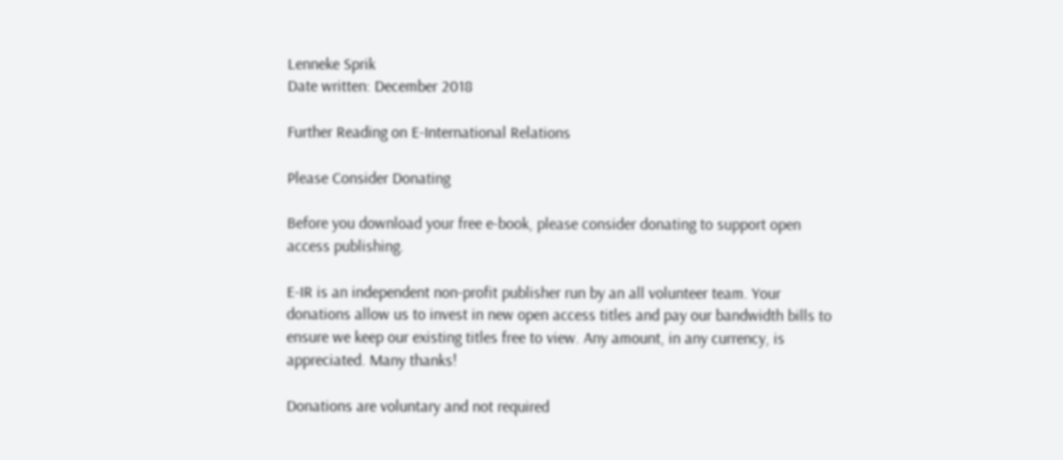Lenneke Sprik
Date written: December 2018

Further Reading on E-International Relations

Please Consider Donating

Before you download your free e-book, please consider donating to support open access publishing.

E-IR is an independent non-profit publisher run by an all volunteer team. Your donations allow us to invest in new open access titles and pay our bandwidth bills to ensure we keep our existing titles free to view. Any amount, in any currency, is appreciated. Many thanks!

Donations are voluntary and not required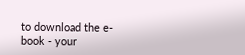to download the e-book - your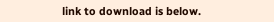link to download is below.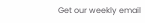Get our weekly email